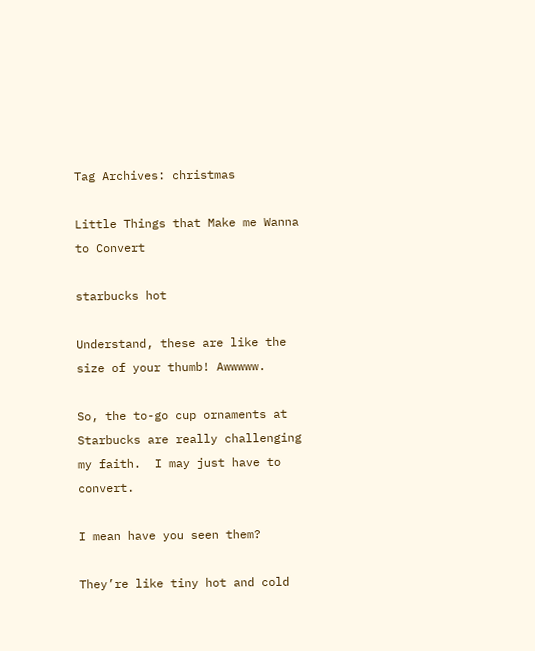Tag Archives: christmas

Little Things that Make me Wanna to Convert

starbucks hot

Understand, these are like the size of your thumb! Awwwww.

So, the to-go cup ornaments at Starbucks are really challenging my faith.  I may just have to convert.

I mean have you seen them?

They’re like tiny hot and cold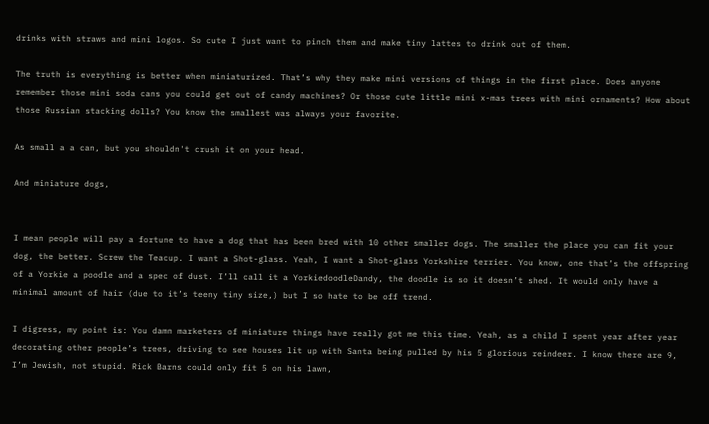drinks with straws and mini logos. So cute I just want to pinch them and make tiny lattes to drink out of them.

The truth is everything is better when miniaturized. That’s why they make mini versions of things in the first place. Does anyone remember those mini soda cans you could get out of candy machines? Or those cute little mini x-mas trees with mini ornaments? How about those Russian stacking dolls? You know the smallest was always your favorite.

As small a a can, but you shouldn't crush it on your head.

And miniature dogs,


I mean people will pay a fortune to have a dog that has been bred with 10 other smaller dogs. The smaller the place you can fit your dog, the better. Screw the Teacup. I want a Shot-glass. Yeah, I want a Shot-glass Yorkshire terrier. You know, one that’s the offspring of a Yorkie a poodle and a spec of dust. I’ll call it a YorkiedoodleDandy, the doodle is so it doesn’t shed. It would only have a minimal amount of hair (due to it’s teeny tiny size,) but I so hate to be off trend.

I digress, my point is: You damn marketers of miniature things have really got me this time. Yeah, as a child I spent year after year decorating other people’s trees, driving to see houses lit up with Santa being pulled by his 5 glorious reindeer. I know there are 9, I’m Jewish, not stupid. Rick Barns could only fit 5 on his lawn,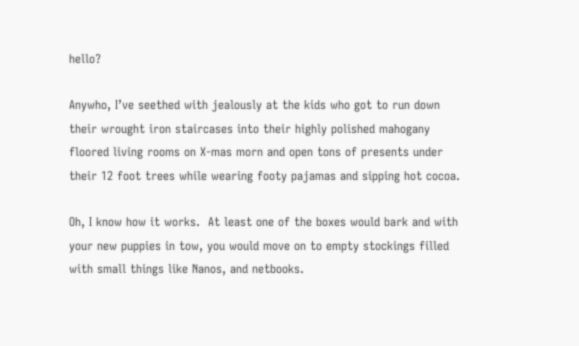hello?

Anywho, I’ve seethed with jealously at the kids who got to run down their wrought iron staircases into their highly polished mahogany floored living rooms on X-mas morn and open tons of presents under their 12 foot trees while wearing footy pajamas and sipping hot cocoa.

Oh, I know how it works.  At least one of the boxes would bark and with your new puppies in tow, you would move on to empty stockings filled with small things like Nanos, and netbooks.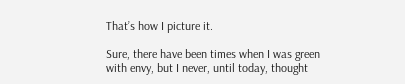That’s how I picture it.

Sure, there have been times when I was green with envy, but I never, until today, thought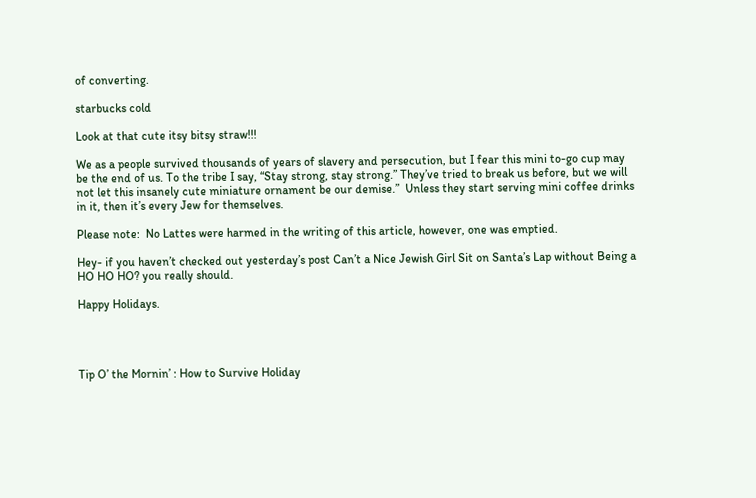of converting.

starbucks cold

Look at that cute itsy bitsy straw!!!

We as a people survived thousands of years of slavery and persecution, but I fear this mini to-go cup may be the end of us. To the tribe I say, “Stay strong, stay strong.” They’ve tried to break us before, but we will not let this insanely cute miniature ornament be our demise.”  Unless they start serving mini coffee drinks in it, then it’s every Jew for themselves.

Please note:  No Lattes were harmed in the writing of this article, however, one was emptied.

Hey- if you haven’t checked out yesterday’s post Can’t a Nice Jewish Girl Sit on Santa’s Lap without Being a HO HO HO? you really should.

Happy Holidays.




Tip O’ the Mornin’ : How to Survive Holiday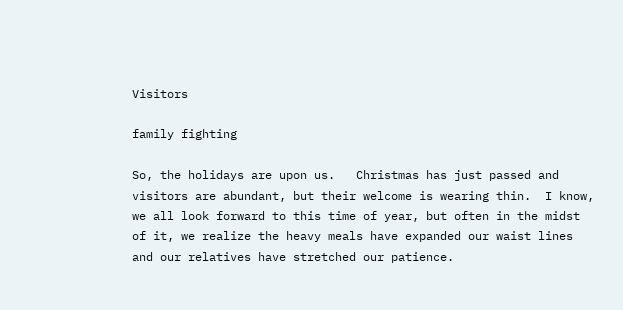Visitors

family fighting

So, the holidays are upon us.   Christmas has just passed and visitors are abundant, but their welcome is wearing thin.  I know, we all look forward to this time of year, but often in the midst of it, we realize the heavy meals have expanded our waist lines and our relatives have stretched our patience.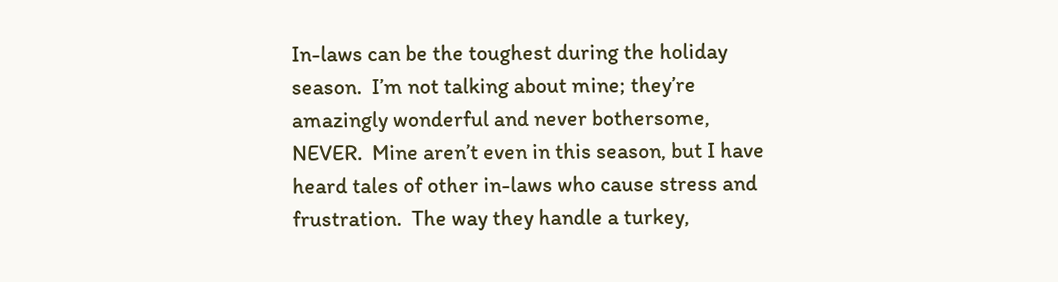In-laws can be the toughest during the holiday season.  I’m not talking about mine; they’re amazingly wonderful and never bothersome, NEVER.  Mine aren’t even in this season, but I have heard tales of other in-laws who cause stress and frustration.  The way they handle a turkey,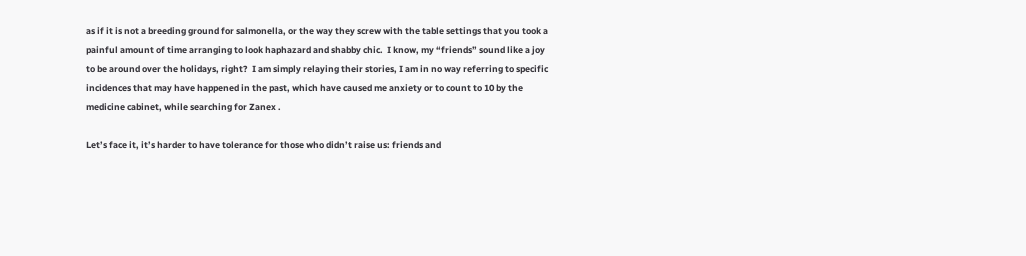as if it is not a breeding ground for salmonella, or the way they screw with the table settings that you took a painful amount of time arranging to look haphazard and shabby chic.  I know, my “friends” sound like a joy to be around over the holidays, right?  I am simply relaying their stories, I am in no way referring to specific incidences that may have happened in the past, which have caused me anxiety or to count to 10 by the medicine cabinet, while searching for Zanex .

Let’s face it, it’s harder to have tolerance for those who didn’t raise us: friends and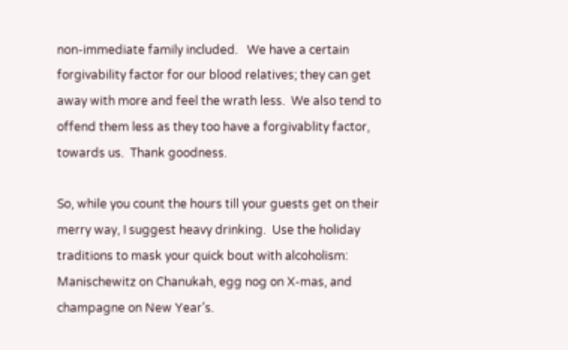non-immediate family included.   We have a certain forgivability factor for our blood relatives; they can get away with more and feel the wrath less.  We also tend to offend them less as they too have a forgivablity factor, towards us.  Thank goodness.

So, while you count the hours till your guests get on their merry way, I suggest heavy drinking.  Use the holiday traditions to mask your quick bout with alcoholism:  Manischewitz on Chanukah, egg nog on X-mas, and champagne on New Year’s.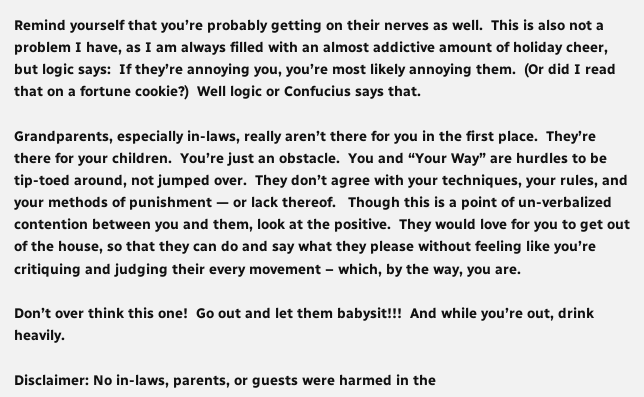Remind yourself that you’re probably getting on their nerves as well.  This is also not a problem I have, as I am always filled with an almost addictive amount of holiday cheer, but logic says:  If they’re annoying you, you’re most likely annoying them.  (Or did I read that on a fortune cookie?)  Well logic or Confucius says that.

Grandparents, especially in-laws, really aren’t there for you in the first place.  They’re there for your children.  You’re just an obstacle.  You and “Your Way” are hurdles to be tip-toed around, not jumped over.  They don’t agree with your techniques, your rules, and your methods of punishment — or lack thereof.   Though this is a point of un-verbalized contention between you and them, look at the positive.  They would love for you to get out of the house, so that they can do and say what they please without feeling like you’re critiquing and judging their every movement – which, by the way, you are.

Don’t over think this one!  Go out and let them babysit!!!  And while you’re out, drink heavily.

Disclaimer: No in-laws, parents, or guests were harmed in the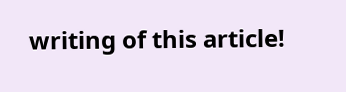writing of this article!